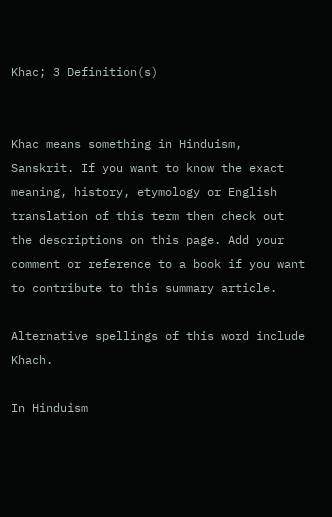Khac; 3 Definition(s)


Khac means something in Hinduism, Sanskrit. If you want to know the exact meaning, history, etymology or English translation of this term then check out the descriptions on this page. Add your comment or reference to a book if you want to contribute to this summary article.

Alternative spellings of this word include Khach.

In Hinduism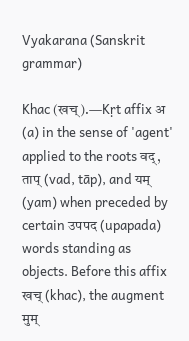Vyakarana (Sanskrit grammar)

Khac (खच्).—Kṛt affix अ (a) in the sense of 'agent' applied to the roots वद्, ताप् (vad, tāp), and यम् (yam) when preceded by certain उपपद (upapada) words standing as objects. Before this affix खच् (khac), the augment मुम्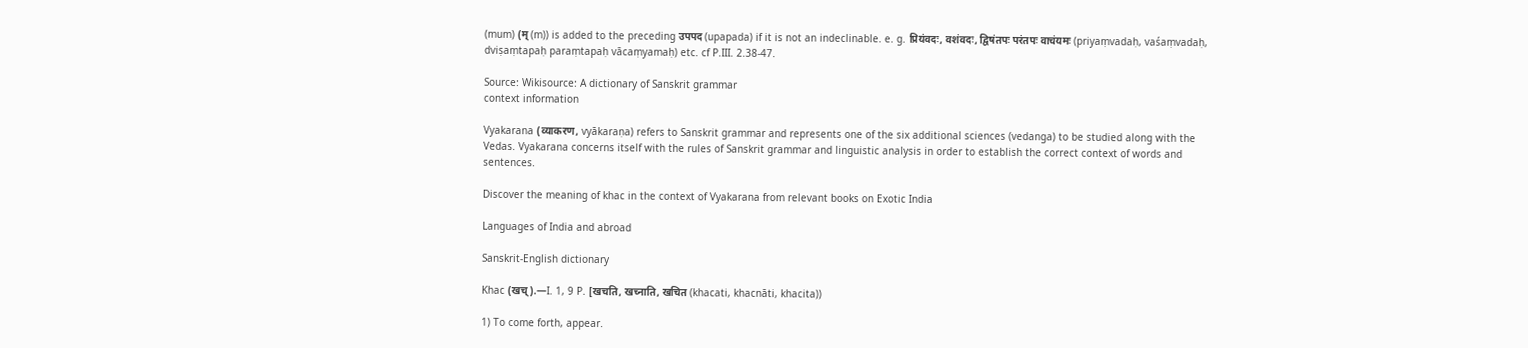(mum) (म् (m)) is added to the preceding उपपद (upapada) if it is not an indeclinable. e. g. प्रियंवदः, वशंवदः, द्विषंतपः परंतपः वाचंयमः (priyaṃvadaḥ, vaśaṃvadaḥ, dviṣaṃtapaḥ paraṃtapaḥ vācaṃyamaḥ) etc. cf P.III. 2.38-47.

Source: Wikisource: A dictionary of Sanskrit grammar
context information

Vyakarana (व्याकरण, vyākaraṇa) refers to Sanskrit grammar and represents one of the six additional sciences (vedanga) to be studied along with the Vedas. Vyakarana concerns itself with the rules of Sanskrit grammar and linguistic analysis in order to establish the correct context of words and sentences.

Discover the meaning of khac in the context of Vyakarana from relevant books on Exotic India

Languages of India and abroad

Sanskrit-English dictionary

Khac (खच्).—I. 1, 9 P. [खचति, खच्नाति, खचित (khacati, khacnāti, khacita))

1) To come forth, appear.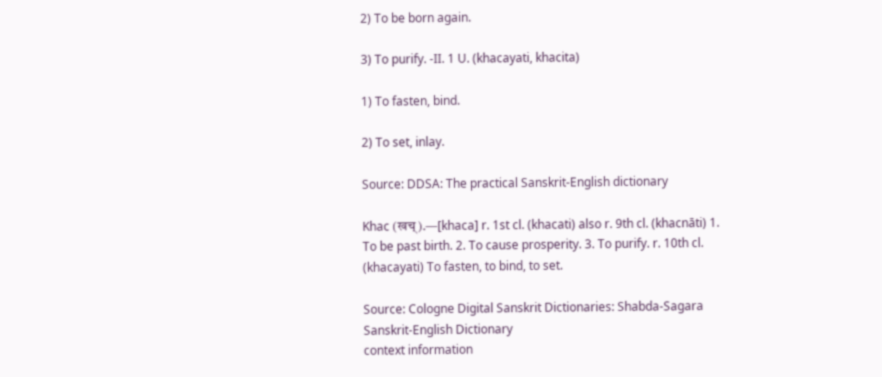2) To be born again.

3) To purify. -II. 1 U. (khacayati, khacita)

1) To fasten, bind.

2) To set, inlay.

Source: DDSA: The practical Sanskrit-English dictionary

Khac (खच्).—[khaca] r. 1st cl. (khacati) also r. 9th cl. (khacnāti) 1. To be past birth. 2. To cause prosperity. 3. To purify. r. 10th cl. (khacayati) To fasten, to bind, to set.

Source: Cologne Digital Sanskrit Dictionaries: Shabda-Sagara Sanskrit-English Dictionary
context information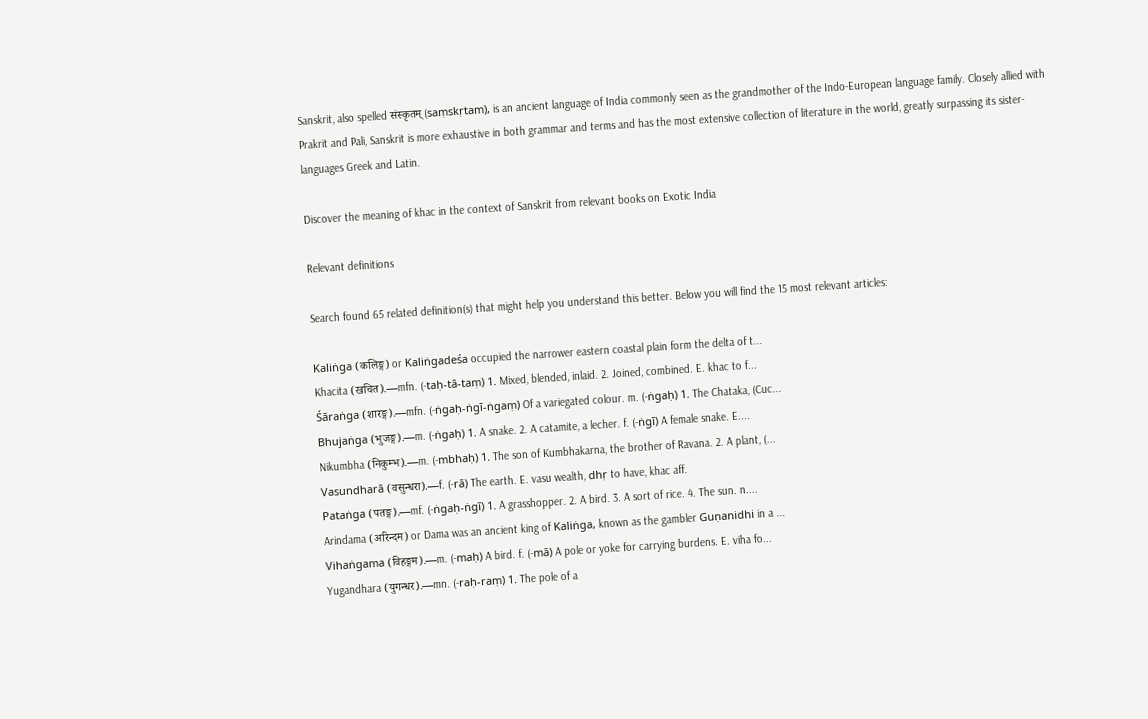Sanskrit, also spelled संस्कृतम् (saṃskṛtam), is an ancient language of India commonly seen as the grandmother of the Indo-European language family. Closely allied with Prakrit and Pali, Sanskrit is more exhaustive in both grammar and terms and has the most extensive collection of literature in the world, greatly surpassing its sister-languages Greek and Latin.

Discover the meaning of khac in the context of Sanskrit from relevant books on Exotic India

Relevant definitions

Search found 65 related definition(s) that might help you understand this better. Below you will find the 15 most relevant articles:

Kaliṅga (कलिङ्ग) or Kaliṅgadeśa occupied the narrower eastern coastal plain form the delta of t...
Khacita (खचित).—mfn. (-taḥ-tā-taṃ) 1. Mixed, blended, inlaid. 2. Joined, combined. E. khac to f...
Śāraṅga (शारङ्ग).—mfn. (-ṅgaḥ-ṅgī-ṅgaṃ) Of a variegated colour. m. (-ṅgaḥ) 1. The Chataka, (Cuc...
Bhujaṅga (भुजङ्ग).—m. (-ṅgaḥ) 1. A snake. 2. A catamite, a lecher. f. (-ṅgī) A female snake. E....
Nikumbha (निकुम्भ).—m. (-mbhaḥ) 1. The son of Kumbhakarna, the brother of Ravana. 2. A plant, (...
Vasundharā (वसुन्धरा).—f. (-rā) The earth. E. vasu wealth, dhṛ to have, khac aff.
Pataṅga (पतङ्ग).—mf. (-ṅgaḥ-ṅgī) 1. A grasshopper. 2. A bird. 3. A sort of rice. 4. The sun. n....
Arindama (अरिन्दम) or Dama was an ancient king of Kaliṅga, known as the gambler Guṇanidhi in a ...
Vihaṅgama (विहङ्गम).—m. (-maḥ) A bird. f. (-mā) A pole or yoke for carrying burdens. E. viha fo...
Yugandhara (युगन्धर).—mn. (-raḥ-raṃ) 1. The pole of a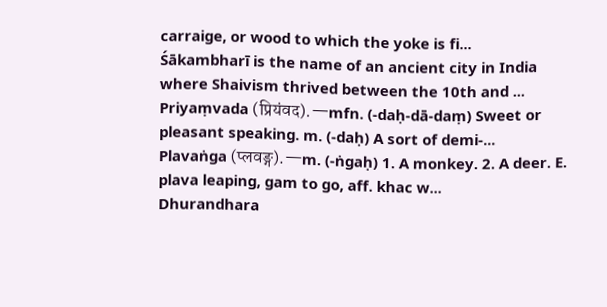carraige, or wood to which the yoke is fi...
Śākambharī is the name of an ancient city in India where Shaivism thrived between the 10th and ...
Priyaṃvada (प्रियंवद).—mfn. (-daḥ-dā-daṃ) Sweet or pleasant speaking. m. (-daḥ) A sort of demi-...
Plavaṅga (प्लवङ्ग).—m. (-ṅgaḥ) 1. A monkey. 2. A deer. E. plava leaping, gam to go, aff. khac w...
Dhurandhara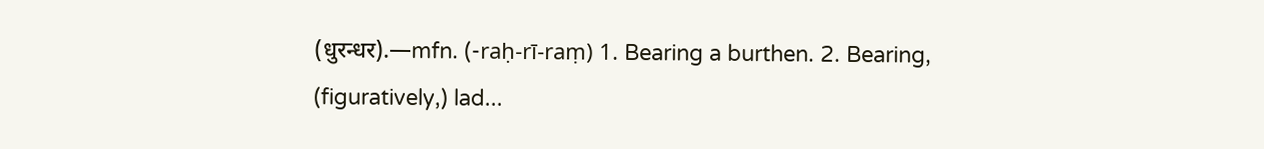(धुरन्धर).—mfn. (-raḥ-rī-raṃ) 1. Bearing a burthen. 2. Bearing, (figuratively,) lad...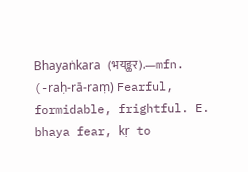Bhayaṅkara (भयङ्कर).—mfn. (-raḥ-rā-raṃ) Fearful, formidable, frightful. E. bhaya fear, kṛ to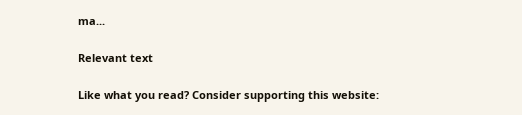ma...

Relevant text

Like what you read? Consider supporting this website: